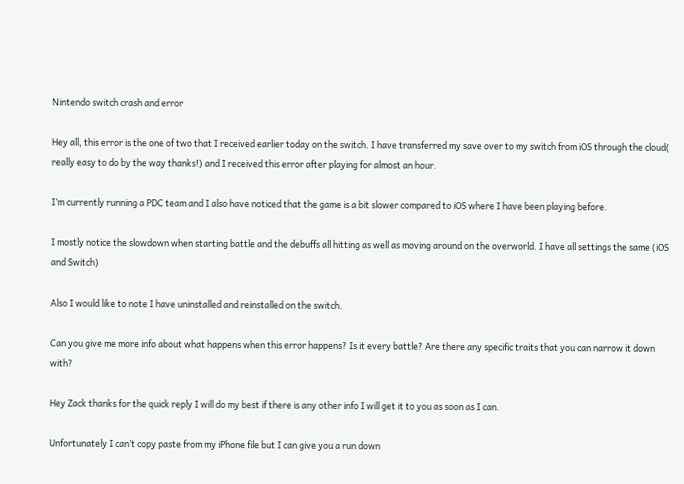Nintendo switch crash and error

Hey all, this error is the one of two that I received earlier today on the switch. I have transferred my save over to my switch from iOS through the cloud( really easy to do by the way thanks!) and I received this error after playing for almost an hour.

I’m currently running a PDC team and I also have noticed that the game is a bit slower compared to iOS where I have been playing before.

I mostly notice the slowdown when starting battle and the debuffs all hitting as well as moving around on the overworld. I have all settings the same (iOS and Switch)

Also I would like to note I have uninstalled and reinstalled on the switch.

Can you give me more info about what happens when this error happens? Is it every battle? Are there any specific traits that you can narrow it down with?

Hey Zack thanks for the quick reply I will do my best if there is any other info I will get it to you as soon as I can.

Unfortunately I can’t copy paste from my iPhone file but I can give you a run down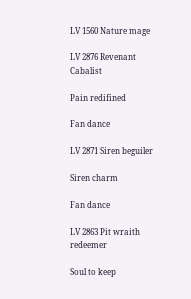LV 1560 Nature mage

LV 2876 Revenant Cabalist

Pain redifined

Fan dance

LV 2871 Siren beguiler

Siren charm

Fan dance

LV 2863 Pit wraith redeemer

Soul to keep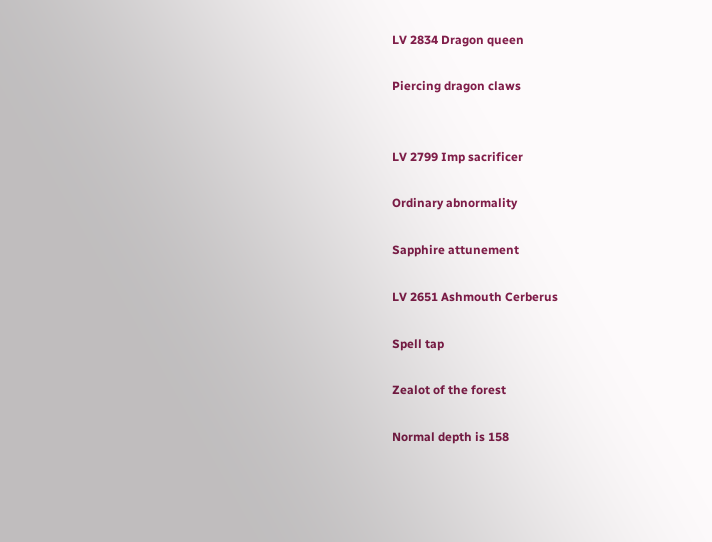LV 2834 Dragon queen

Piercing dragon claws


LV 2799 Imp sacrificer

Ordinary abnormality

Sapphire attunement

LV 2651 Ashmouth Cerberus

Spell tap

Zealot of the forest

Normal depth is 158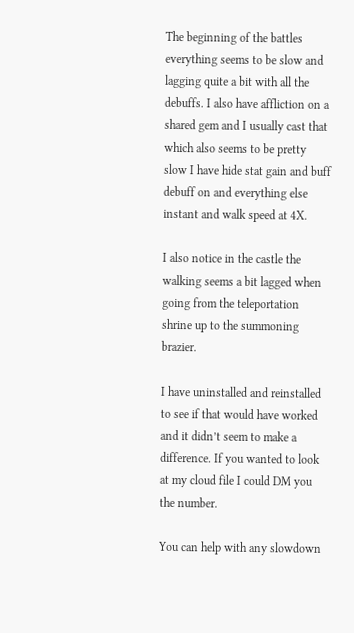The beginning of the battles everything seems to be slow and lagging quite a bit with all the debuffs. I also have affliction on a shared gem and I usually cast that which also seems to be pretty slow I have hide stat gain and buff debuff on and everything else instant and walk speed at 4X.

I also notice in the castle the walking seems a bit lagged when going from the teleportation shrine up to the summoning brazier.

I have uninstalled and reinstalled to see if that would have worked and it didn’t seem to make a difference. If you wanted to look at my cloud file I could DM you the number.

You can help with any slowdown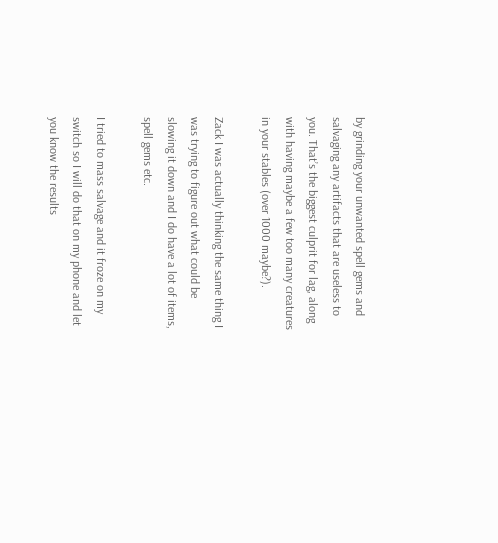by grinding your unwanted spell gems and salvaging any artifacts that are useless to you. That’s the biggest culprit for lag, along with having maybe a few too many creatures in your stables (over 1000 maybe?).

Zack I was actually thinking the same thing I was trying to figure out what could be slowing it down and I do have a lot of items, spell gems etc.

I tried to mass salvage and it froze on my switch so I will do that on my phone and let you know the results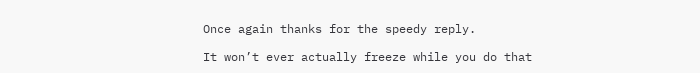Once again thanks for the speedy reply.

It won’t ever actually freeze while you do that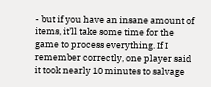- but if you have an insane amount of items, it’ll take some time for the game to process everything. If I remember correctly, one player said it took nearly 10 minutes to salvage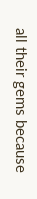all their gems because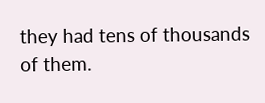they had tens of thousands of them.